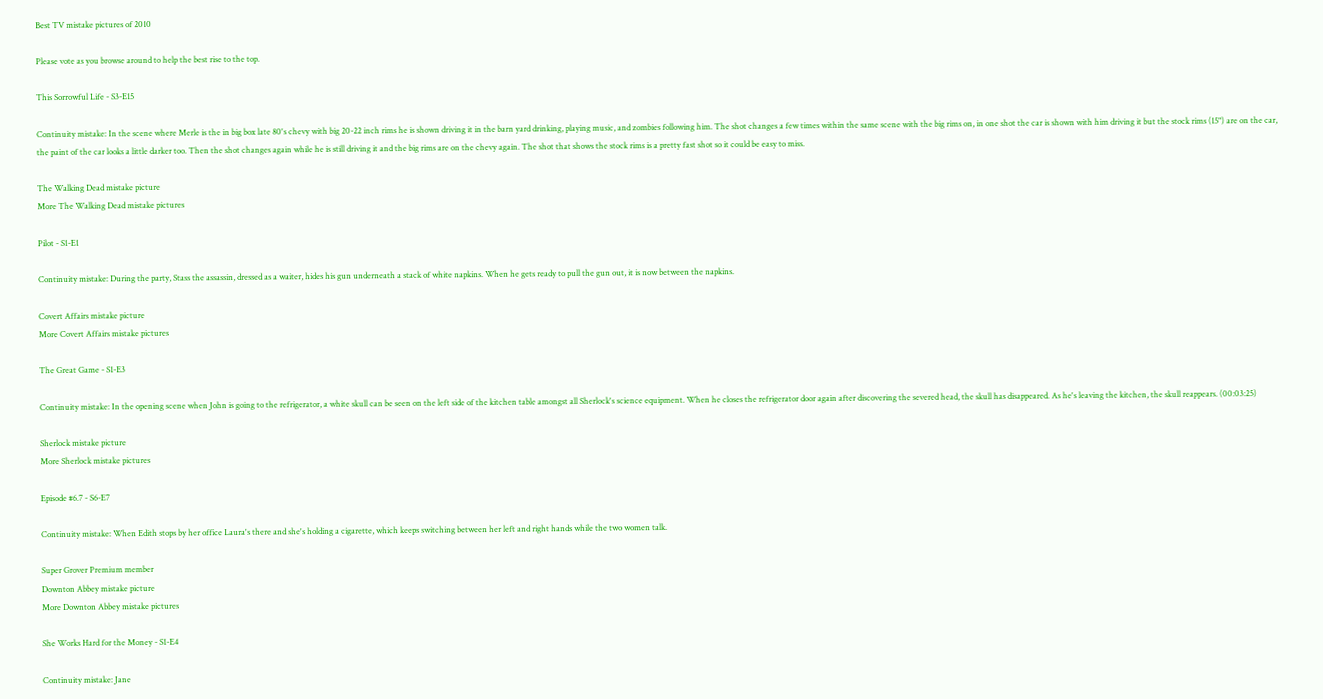Best TV mistake pictures of 2010

Please vote as you browse around to help the best rise to the top.

This Sorrowful Life - S3-E15

Continuity mistake: In the scene where Merle is the in big box late 80's chevy with big 20-22 inch rims he is shown driving it in the barn yard drinking, playing music, and zombies following him. The shot changes a few times within the same scene with the big rims on, in one shot the car is shown with him driving it but the stock rims (15") are on the car, the paint of the car looks a little darker too. Then the shot changes again while he is still driving it and the big rims are on the chevy again. The shot that shows the stock rims is a pretty fast shot so it could be easy to miss.

The Walking Dead mistake picture
More The Walking Dead mistake pictures

Pilot - S1-E1

Continuity mistake: During the party, Stass the assassin, dressed as a waiter, hides his gun underneath a stack of white napkins. When he gets ready to pull the gun out, it is now between the napkins.

Covert Affairs mistake picture
More Covert Affairs mistake pictures

The Great Game - S1-E3

Continuity mistake: In the opening scene when John is going to the refrigerator, a white skull can be seen on the left side of the kitchen table amongst all Sherlock's science equipment. When he closes the refrigerator door again after discovering the severed head, the skull has disappeared. As he's leaving the kitchen, the skull reappears. (00:03:25)

Sherlock mistake picture
More Sherlock mistake pictures

Episode #6.7 - S6-E7

Continuity mistake: When Edith stops by her office Laura's there and she's holding a cigarette, which keeps switching between her left and right hands while the two women talk.

Super Grover Premium member
Downton Abbey mistake picture
More Downton Abbey mistake pictures

She Works Hard for the Money - S1-E4

Continuity mistake: Jane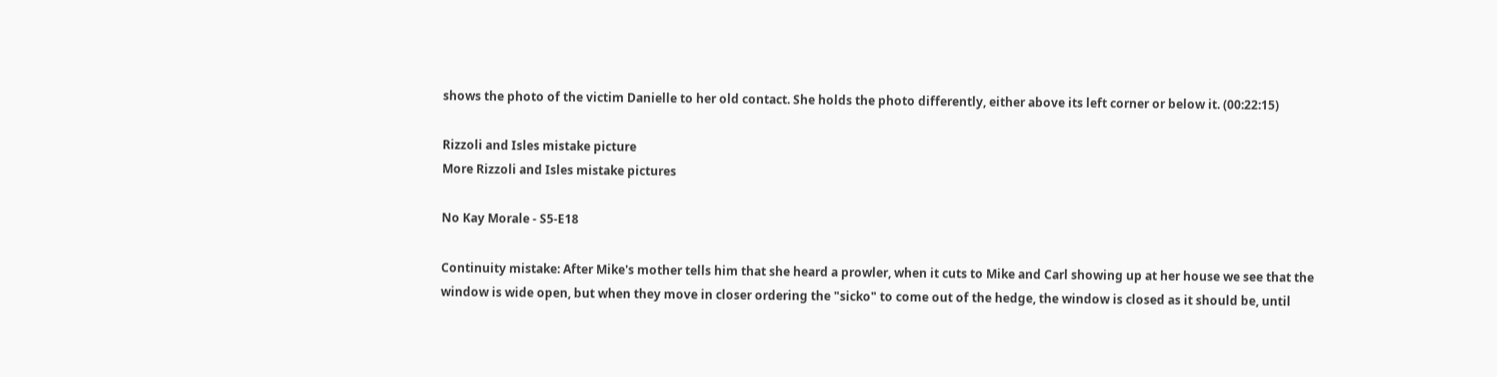shows the photo of the victim Danielle to her old contact. She holds the photo differently, either above its left corner or below it. (00:22:15)

Rizzoli and Isles mistake picture
More Rizzoli and Isles mistake pictures

No Kay Morale - S5-E18

Continuity mistake: After Mike's mother tells him that she heard a prowler, when it cuts to Mike and Carl showing up at her house we see that the window is wide open, but when they move in closer ordering the "sicko" to come out of the hedge, the window is closed as it should be, until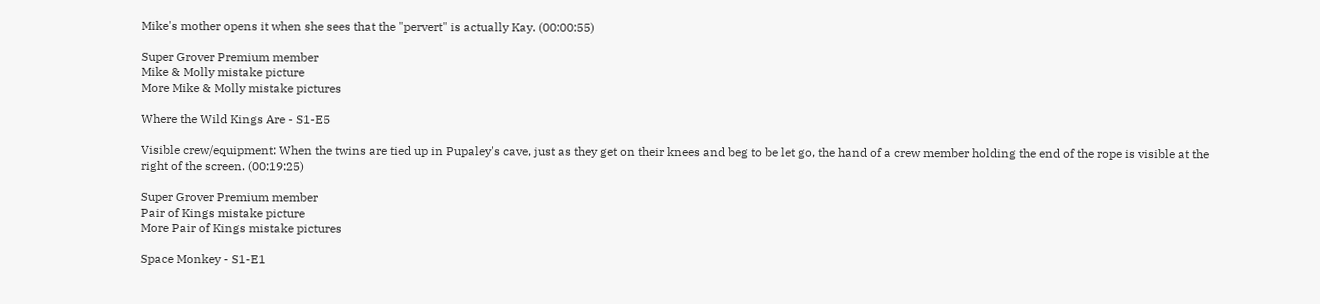Mike's mother opens it when she sees that the "pervert" is actually Kay. (00:00:55)

Super Grover Premium member
Mike & Molly mistake picture
More Mike & Molly mistake pictures

Where the Wild Kings Are - S1-E5

Visible crew/equipment: When the twins are tied up in Pupaley's cave, just as they get on their knees and beg to be let go, the hand of a crew member holding the end of the rope is visible at the right of the screen. (00:19:25)

Super Grover Premium member
Pair of Kings mistake picture
More Pair of Kings mistake pictures

Space Monkey - S1-E1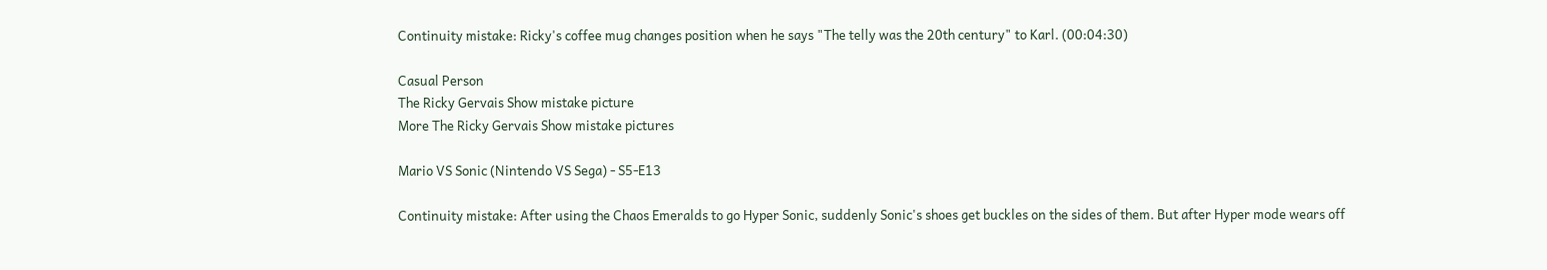Continuity mistake: Ricky's coffee mug changes position when he says "The telly was the 20th century" to Karl. (00:04:30)

Casual Person
The Ricky Gervais Show mistake picture
More The Ricky Gervais Show mistake pictures

Mario VS Sonic (Nintendo VS Sega) - S5-E13

Continuity mistake: After using the Chaos Emeralds to go Hyper Sonic, suddenly Sonic's shoes get buckles on the sides of them. But after Hyper mode wears off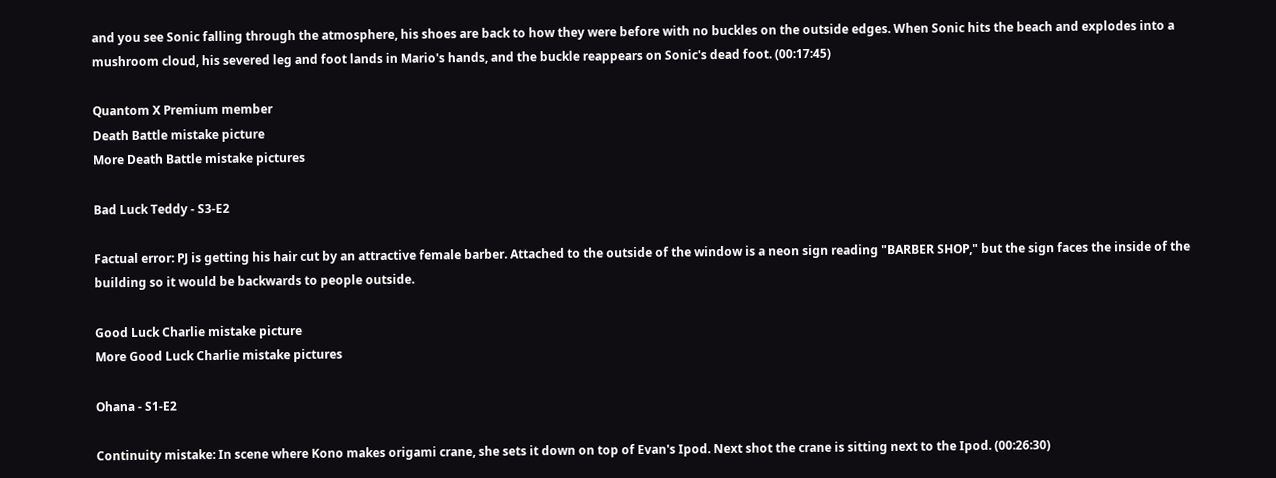and you see Sonic falling through the atmosphere, his shoes are back to how they were before with no buckles on the outside edges. When Sonic hits the beach and explodes into a mushroom cloud, his severed leg and foot lands in Mario's hands, and the buckle reappears on Sonic's dead foot. (00:17:45)

Quantom X Premium member
Death Battle mistake picture
More Death Battle mistake pictures

Bad Luck Teddy - S3-E2

Factual error: PJ is getting his hair cut by an attractive female barber. Attached to the outside of the window is a neon sign reading "BARBER SHOP," but the sign faces the inside of the building so it would be backwards to people outside.

Good Luck Charlie mistake picture
More Good Luck Charlie mistake pictures

Ohana - S1-E2

Continuity mistake: In scene where Kono makes origami crane, she sets it down on top of Evan's Ipod. Next shot the crane is sitting next to the Ipod. (00:26:30)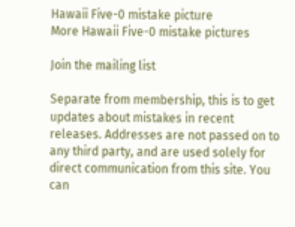Hawaii Five-0 mistake picture
More Hawaii Five-0 mistake pictures

Join the mailing list

Separate from membership, this is to get updates about mistakes in recent releases. Addresses are not passed on to any third party, and are used solely for direct communication from this site. You can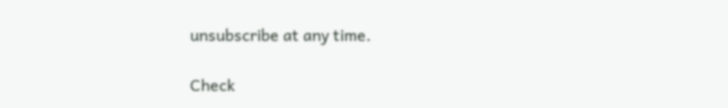unsubscribe at any time.

Check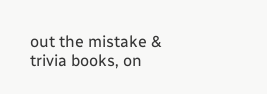out the mistake & trivia books, on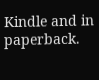Kindle and in paperback.